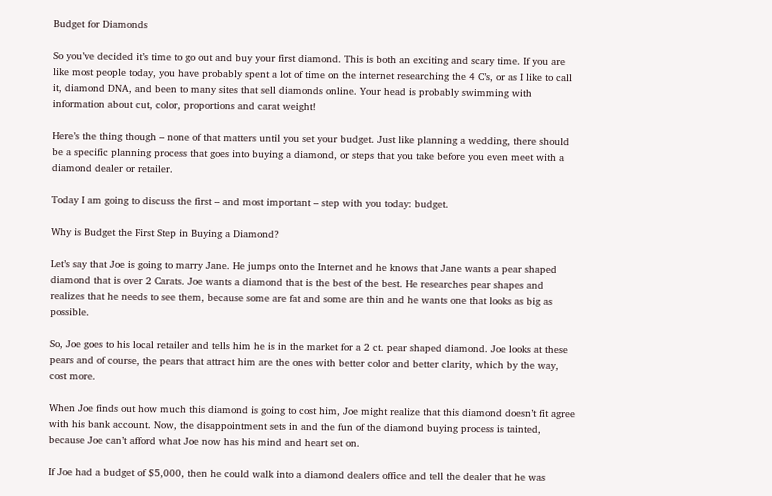Budget for Diamonds

So you’ve decided it’s time to go out and buy your first diamond. This is both an exciting and scary time. If you are like most people today, you have probably spent a lot of time on the internet researching the 4 C’s, or as I like to call it, diamond DNA, and been to many sites that sell diamonds online. Your head is probably swimming with information about cut, color, proportions and carat weight!

Here’s the thing though – none of that matters until you set your budget. Just like planning a wedding, there should be a specific planning process that goes into buying a diamond, or steps that you take before you even meet with a diamond dealer or retailer.

Today I am going to discuss the first – and most important – step with you today: budget.

Why is Budget the First Step in Buying a Diamond?

Let’s say that Joe is going to marry Jane. He jumps onto the Internet and he knows that Jane wants a pear shaped diamond that is over 2 Carats. Joe wants a diamond that is the best of the best. He researches pear shapes and realizes that he needs to see them, because some are fat and some are thin and he wants one that looks as big as possible.

So, Joe goes to his local retailer and tells him he is in the market for a 2 ct. pear shaped diamond. Joe looks at these pears and of course, the pears that attract him are the ones with better color and better clarity, which by the way, cost more.

When Joe finds out how much this diamond is going to cost him, Joe might realize that this diamond doesn’t fit agree with his bank account. Now, the disappointment sets in and the fun of the diamond buying process is tainted, because Joe can’t afford what Joe now has his mind and heart set on.

If Joe had a budget of $5,000, then he could walk into a diamond dealers office and tell the dealer that he was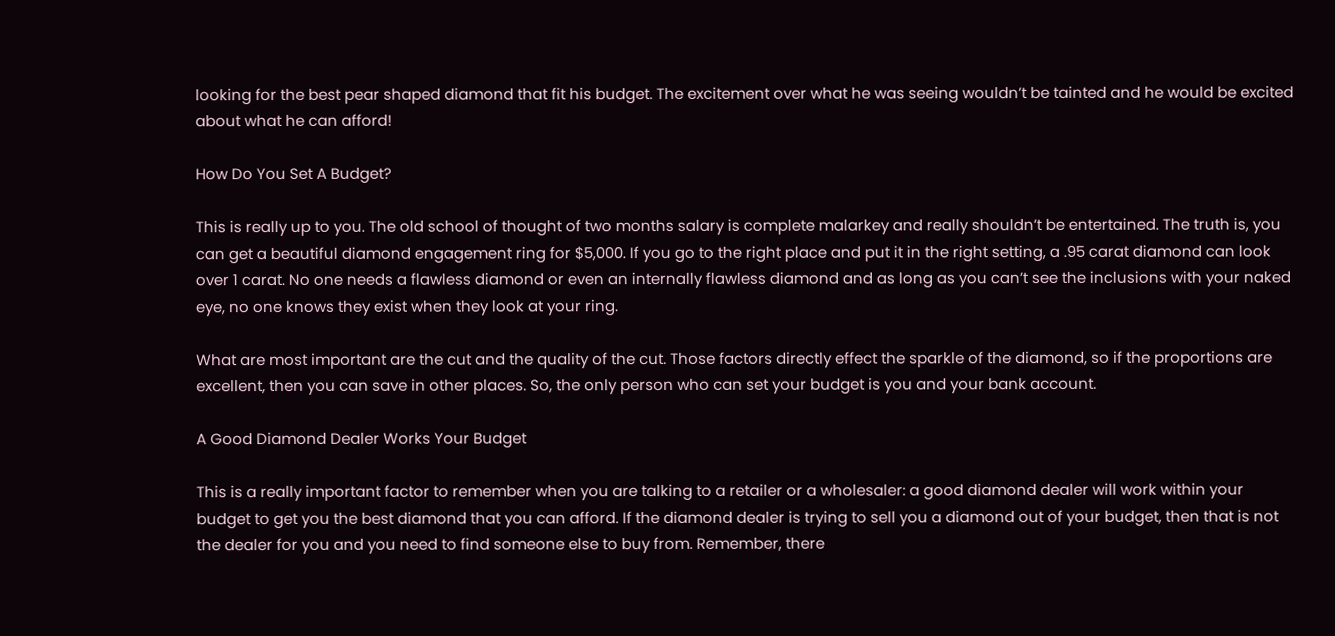looking for the best pear shaped diamond that fit his budget. The excitement over what he was seeing wouldn’t be tainted and he would be excited about what he can afford!

How Do You Set A Budget?

This is really up to you. The old school of thought of two months salary is complete malarkey and really shouldn’t be entertained. The truth is, you can get a beautiful diamond engagement ring for $5,000. If you go to the right place and put it in the right setting, a .95 carat diamond can look over 1 carat. No one needs a flawless diamond or even an internally flawless diamond and as long as you can’t see the inclusions with your naked eye, no one knows they exist when they look at your ring.

What are most important are the cut and the quality of the cut. Those factors directly effect the sparkle of the diamond, so if the proportions are excellent, then you can save in other places. So, the only person who can set your budget is you and your bank account.

A Good Diamond Dealer Works Your Budget

This is a really important factor to remember when you are talking to a retailer or a wholesaler: a good diamond dealer will work within your budget to get you the best diamond that you can afford. If the diamond dealer is trying to sell you a diamond out of your budget, then that is not the dealer for you and you need to find someone else to buy from. Remember, there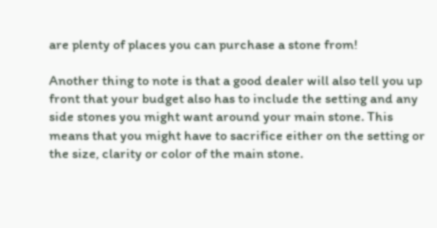are plenty of places you can purchase a stone from!

Another thing to note is that a good dealer will also tell you up front that your budget also has to include the setting and any side stones you might want around your main stone. This means that you might have to sacrifice either on the setting or the size, clarity or color of the main stone.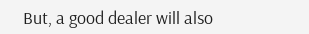But, a good dealer will also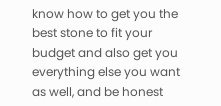know how to get you the best stone to fit your budget and also get you everything else you want as well, and be honest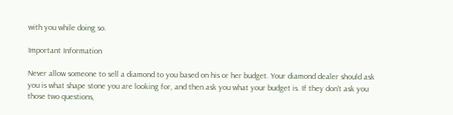with you while doing so.

Important Information

Never allow someone to sell a diamond to you based on his or her budget. Your diamond dealer should ask you is what shape stone you are looking for, and then ask you what your budget is. If they don’t ask you those two questions,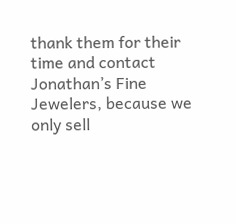thank them for their time and contact Jonathan’s Fine Jewelers, because we only sell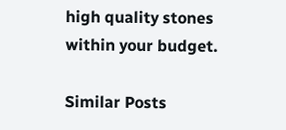high quality stones within your budget.

Similar Posts